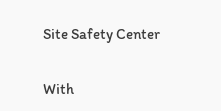Site Safety Center

With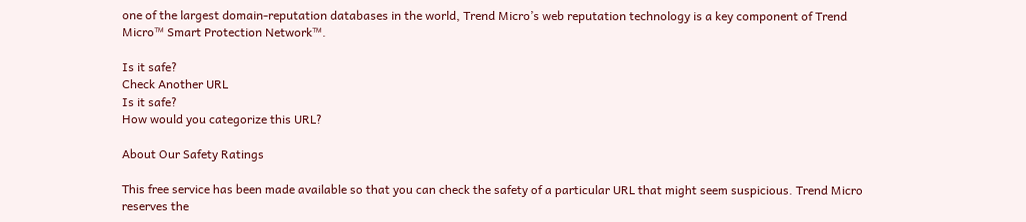one of the largest domain-reputation databases in the world, Trend Micro’s web reputation technology is a key component of Trend Micro™ Smart Protection Network™.

Is it safe?
Check Another URL
Is it safe?
How would you categorize this URL?

About Our Safety Ratings

This free service has been made available so that you can check the safety of a particular URL that might seem suspicious. Trend Micro reserves the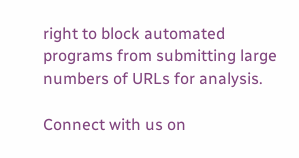right to block automated programs from submitting large numbers of URLs for analysis.

Connect with us on